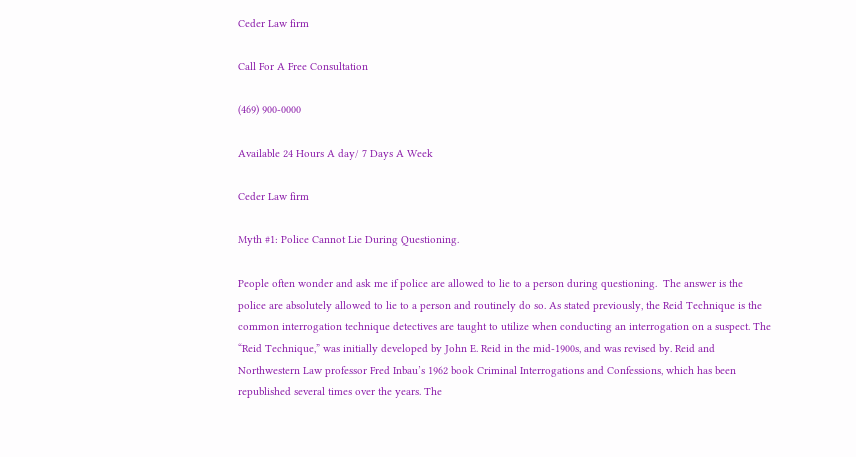Ceder Law firm

Call For A Free Consultation

(469) 900-0000

Available 24 Hours A day/ 7 Days A Week

Ceder Law firm

Myth #1: Police Cannot Lie During Questioning.

People often wonder and ask me if police are allowed to lie to a person during questioning.  The answer is the police are absolutely allowed to lie to a person and routinely do so. As stated previously, the Reid Technique is the common interrogation technique detectives are taught to utilize when conducting an interrogation on a suspect. The “Reid Technique,” was initially developed by John E. Reid in the mid-1900s, and was revised by. Reid and Northwestern Law professor Fred Inbau’s 1962 book Criminal Interrogations and Confessions, which has been republished several times over the years. The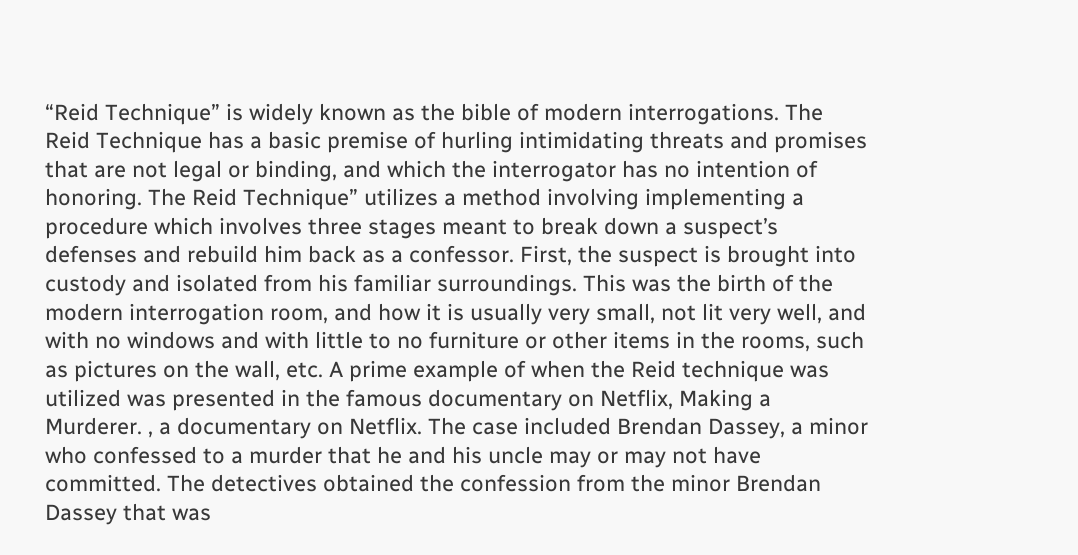“Reid Technique” is widely known as the bible of modern interrogations. The Reid Technique has a basic premise of hurling intimidating threats and promises that are not legal or binding, and which the interrogator has no intention of honoring. The Reid Technique” utilizes a method involving implementing a procedure which involves three stages meant to break down a suspect’s defenses and rebuild him back as a confessor. First, the suspect is brought into custody and isolated from his familiar surroundings. This was the birth of the modern interrogation room, and how it is usually very small, not lit very well, and with no windows and with little to no furniture or other items in the rooms, such as pictures on the wall, etc. A prime example of when the Reid technique was utilized was presented in the famous documentary on Netflix, Making a Murderer. , a documentary on Netflix. The case included Brendan Dassey, a minor who confessed to a murder that he and his uncle may or may not have committed. The detectives obtained the confession from the minor Brendan Dassey that was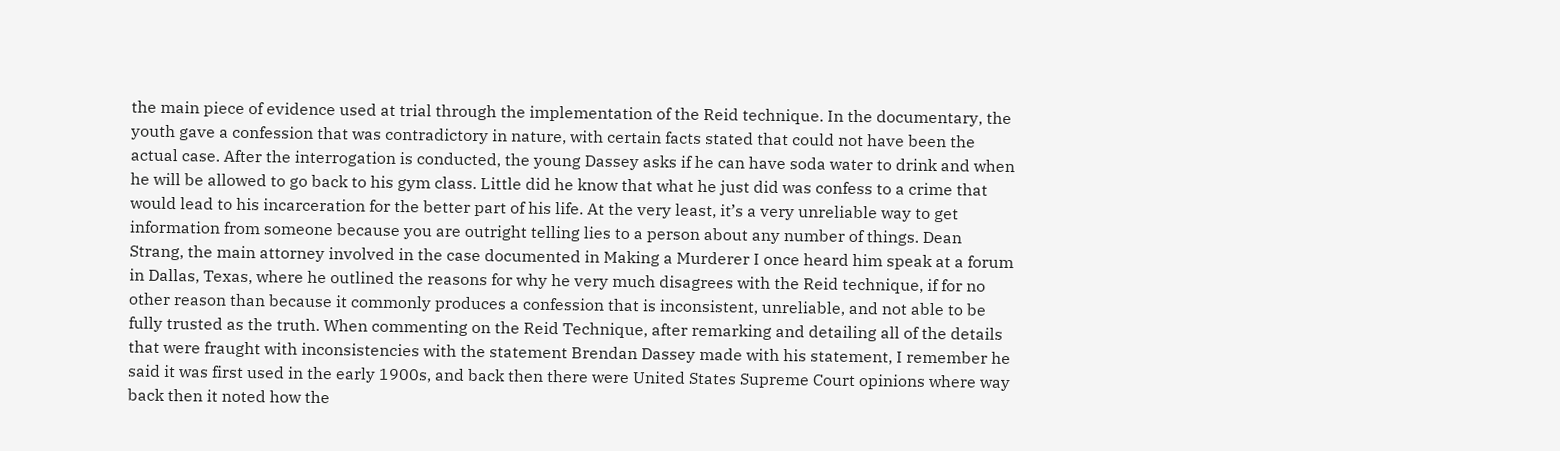the main piece of evidence used at trial through the implementation of the Reid technique. In the documentary, the youth gave a confession that was contradictory in nature, with certain facts stated that could not have been the actual case. After the interrogation is conducted, the young Dassey asks if he can have soda water to drink and when he will be allowed to go back to his gym class. Little did he know that what he just did was confess to a crime that would lead to his incarceration for the better part of his life. At the very least, it’s a very unreliable way to get information from someone because you are outright telling lies to a person about any number of things. Dean Strang, the main attorney involved in the case documented in Making a Murderer I once heard him speak at a forum in Dallas, Texas, where he outlined the reasons for why he very much disagrees with the Reid technique, if for no other reason than because it commonly produces a confession that is inconsistent, unreliable, and not able to be fully trusted as the truth. When commenting on the Reid Technique, after remarking and detailing all of the details that were fraught with inconsistencies with the statement Brendan Dassey made with his statement, I remember he said it was first used in the early 1900s, and back then there were United States Supreme Court opinions where way back then it noted how the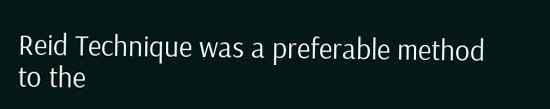Reid Technique was a preferable method to the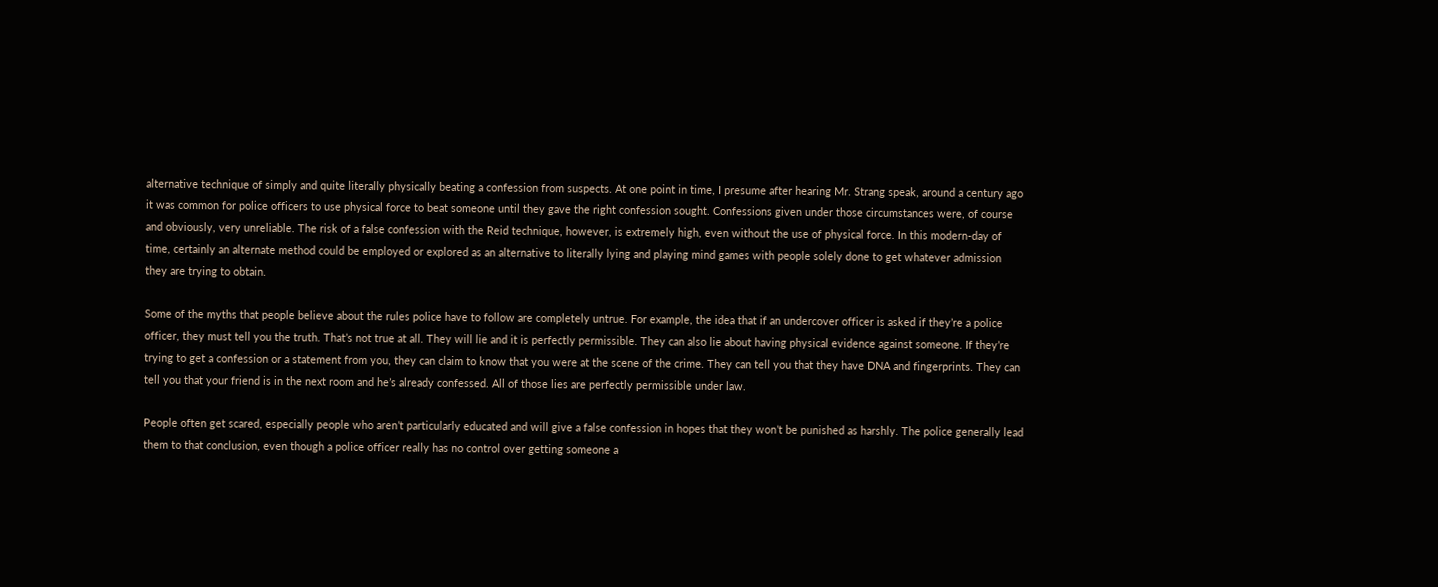alternative technique of simply and quite literally physically beating a confession from suspects. At one point in time, I presume after hearing Mr. Strang speak, around a century ago it was common for police officers to use physical force to beat someone until they gave the right confession sought. Confessions given under those circumstances were, of course and obviously, very unreliable. The risk of a false confession with the Reid technique, however, is extremely high, even without the use of physical force. In this modern-day of time, certainly an alternate method could be employed or explored as an alternative to literally lying and playing mind games with people solely done to get whatever admission they are trying to obtain.

Some of the myths that people believe about the rules police have to follow are completely untrue. For example, the idea that if an undercover officer is asked if they’re a police officer, they must tell you the truth. That’s not true at all. They will lie and it is perfectly permissible. They can also lie about having physical evidence against someone. If they’re trying to get a confession or a statement from you, they can claim to know that you were at the scene of the crime. They can tell you that they have DNA and fingerprints. They can tell you that your friend is in the next room and he’s already confessed. All of those lies are perfectly permissible under law.

People often get scared, especially people who aren’t particularly educated and will give a false confession in hopes that they won’t be punished as harshly. The police generally lead them to that conclusion, even though a police officer really has no control over getting someone a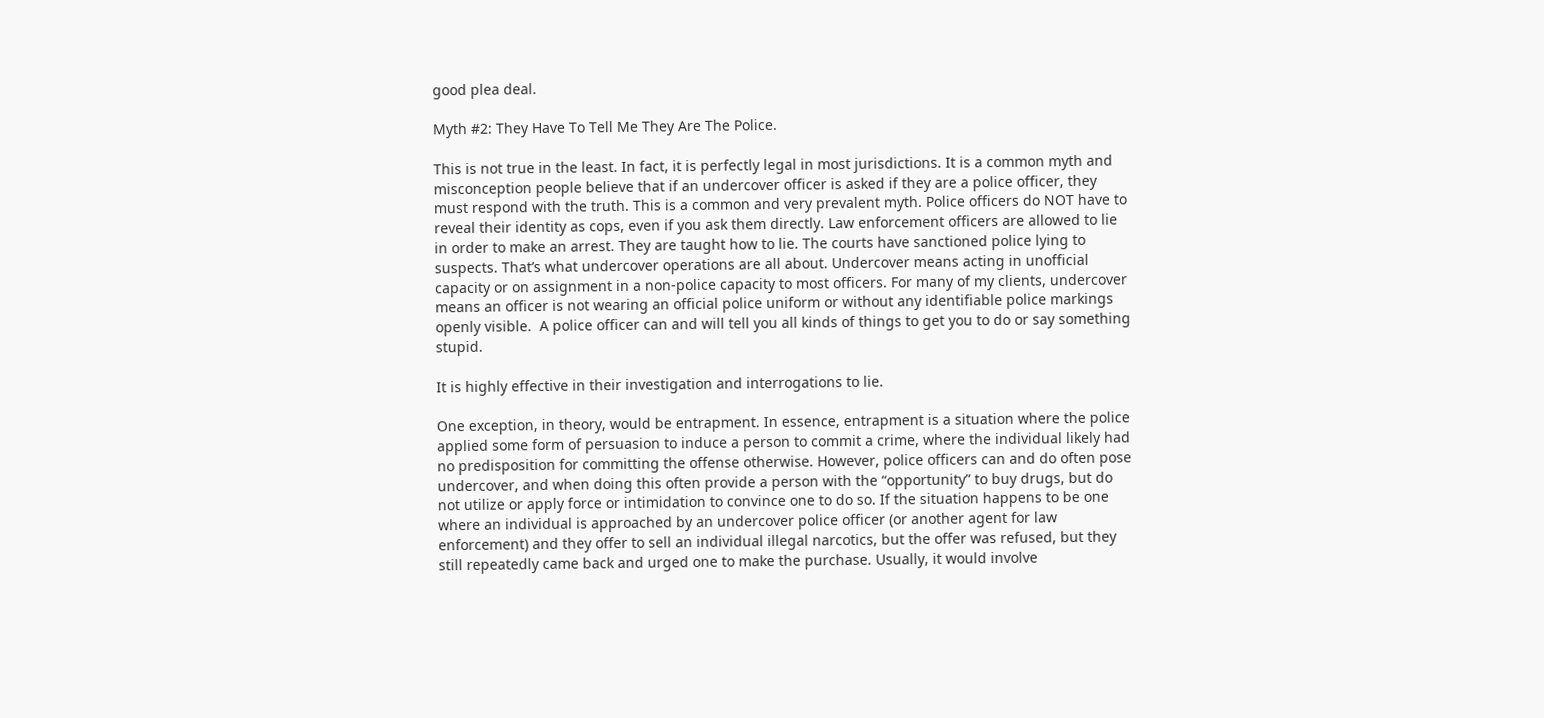good plea deal.

Myth #2: They Have To Tell Me They Are The Police.

This is not true in the least. In fact, it is perfectly legal in most jurisdictions. It is a common myth and misconception people believe that if an undercover officer is asked if they are a police officer, they must respond with the truth. This is a common and very prevalent myth. Police officers do NOT have to reveal their identity as cops, even if you ask them directly. Law enforcement officers are allowed to lie in order to make an arrest. They are taught how to lie. The courts have sanctioned police lying to suspects. That’s what undercover operations are all about. Undercover means acting in unofficial capacity or on assignment in a non-police capacity to most officers. For many of my clients, undercover means an officer is not wearing an official police uniform or without any identifiable police markings openly visible.  A police officer can and will tell you all kinds of things to get you to do or say something stupid.

It is highly effective in their investigation and interrogations to lie.

One exception, in theory, would be entrapment. In essence, entrapment is a situation where the police applied some form of persuasion to induce a person to commit a crime, where the individual likely had no predisposition for committing the offense otherwise. However, police officers can and do often pose undercover, and when doing this often provide a person with the “opportunity” to buy drugs, but do not utilize or apply force or intimidation to convince one to do so. If the situation happens to be one where an individual is approached by an undercover police officer (or another agent for law enforcement) and they offer to sell an individual illegal narcotics, but the offer was refused, but they still repeatedly came back and urged one to make the purchase. Usually, it would involve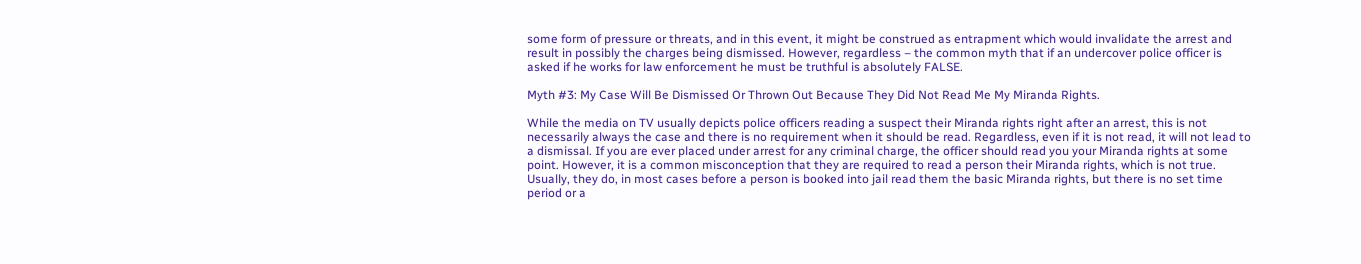some form of pressure or threats, and in this event, it might be construed as entrapment which would invalidate the arrest and result in possibly the charges being dismissed. However, regardless – the common myth that if an undercover police officer is asked if he works for law enforcement he must be truthful is absolutely FALSE.

Myth #3: My Case Will Be Dismissed Or Thrown Out Because They Did Not Read Me My Miranda Rights.

While the media on TV usually depicts police officers reading a suspect their Miranda rights right after an arrest, this is not necessarily always the case and there is no requirement when it should be read. Regardless, even if it is not read, it will not lead to a dismissal. If you are ever placed under arrest for any criminal charge, the officer should read you your Miranda rights at some point. However, it is a common misconception that they are required to read a person their Miranda rights, which is not true. Usually, they do, in most cases before a person is booked into jail read them the basic Miranda rights, but there is no set time period or a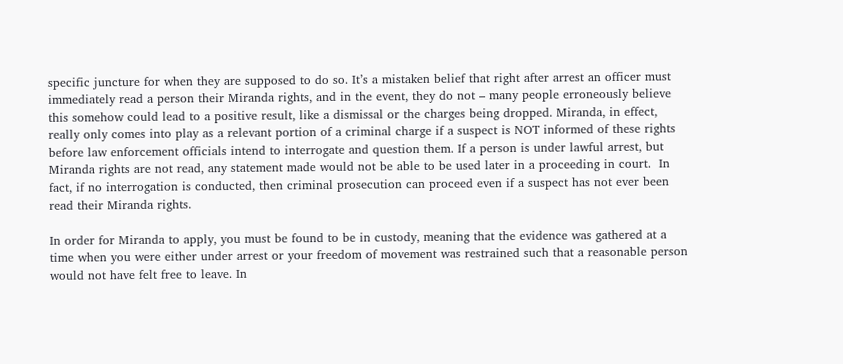specific juncture for when they are supposed to do so. It’s a mistaken belief that right after arrest an officer must immediately read a person their Miranda rights, and in the event, they do not – many people erroneously believe this somehow could lead to a positive result, like a dismissal or the charges being dropped. Miranda, in effect, really only comes into play as a relevant portion of a criminal charge if a suspect is NOT informed of these rights before law enforcement officials intend to interrogate and question them. If a person is under lawful arrest, but Miranda rights are not read, any statement made would not be able to be used later in a proceeding in court.  In fact, if no interrogation is conducted, then criminal prosecution can proceed even if a suspect has not ever been read their Miranda rights.

In order for Miranda to apply, you must be found to be in custody, meaning that the evidence was gathered at a time when you were either under arrest or your freedom of movement was restrained such that a reasonable person would not have felt free to leave. In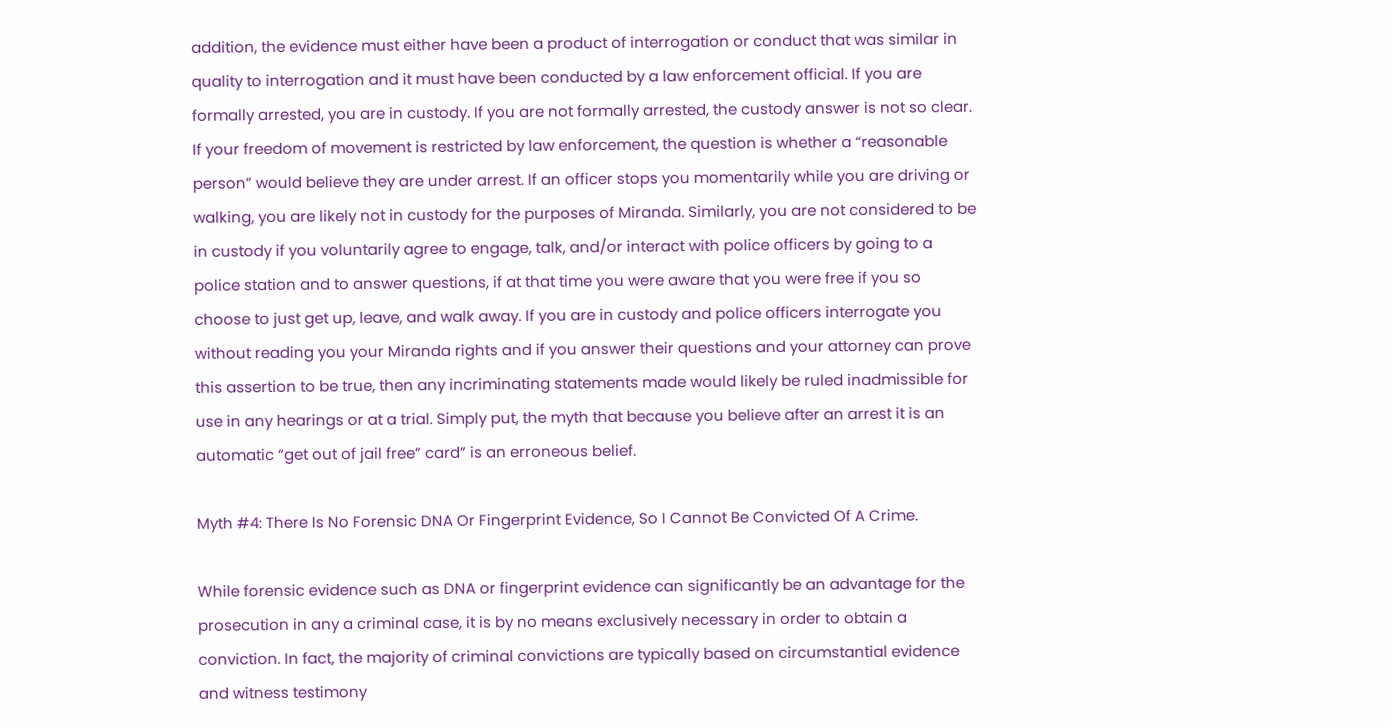addition, the evidence must either have been a product of interrogation or conduct that was similar in quality to interrogation and it must have been conducted by a law enforcement official. If you are formally arrested, you are in custody. If you are not formally arrested, the custody answer is not so clear. If your freedom of movement is restricted by law enforcement, the question is whether a “reasonable person” would believe they are under arrest. If an officer stops you momentarily while you are driving or walking, you are likely not in custody for the purposes of Miranda. Similarly, you are not considered to be in custody if you voluntarily agree to engage, talk, and/or interact with police officers by going to a police station and to answer questions, if at that time you were aware that you were free if you so choose to just get up, leave, and walk away. If you are in custody and police officers interrogate you without reading you your Miranda rights and if you answer their questions and your attorney can prove this assertion to be true, then any incriminating statements made would likely be ruled inadmissible for use in any hearings or at a trial. Simply put, the myth that because you believe after an arrest it is an automatic “get out of jail free” card” is an erroneous belief.

Myth #4: There Is No Forensic DNA Or Fingerprint Evidence, So I Cannot Be Convicted Of A Crime.

While forensic evidence such as DNA or fingerprint evidence can significantly be an advantage for the prosecution in any a criminal case, it is by no means exclusively necessary in order to obtain a conviction. In fact, the majority of criminal convictions are typically based on circumstantial evidence and witness testimony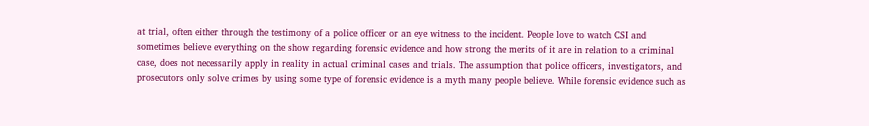at trial, often either through the testimony of a police officer or an eye witness to the incident. People love to watch CSI and sometimes believe everything on the show regarding forensic evidence and how strong the merits of it are in relation to a criminal case, does not necessarily apply in reality in actual criminal cases and trials. The assumption that police officers, investigators, and prosecutors only solve crimes by using some type of forensic evidence is a myth many people believe. While forensic evidence such as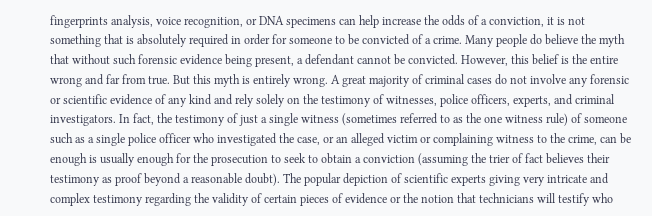fingerprints analysis, voice recognition, or DNA specimens can help increase the odds of a conviction, it is not something that is absolutely required in order for someone to be convicted of a crime. Many people do believe the myth that without such forensic evidence being present, a defendant cannot be convicted. However, this belief is the entire wrong and far from true. But this myth is entirely wrong. A great majority of criminal cases do not involve any forensic or scientific evidence of any kind and rely solely on the testimony of witnesses, police officers, experts, and criminal investigators. In fact, the testimony of just a single witness (sometimes referred to as the one witness rule) of someone such as a single police officer who investigated the case, or an alleged victim or complaining witness to the crime, can be enough is usually enough for the prosecution to seek to obtain a conviction (assuming the trier of fact believes their testimony as proof beyond a reasonable doubt). The popular depiction of scientific experts giving very intricate and complex testimony regarding the validity of certain pieces of evidence or the notion that technicians will testify who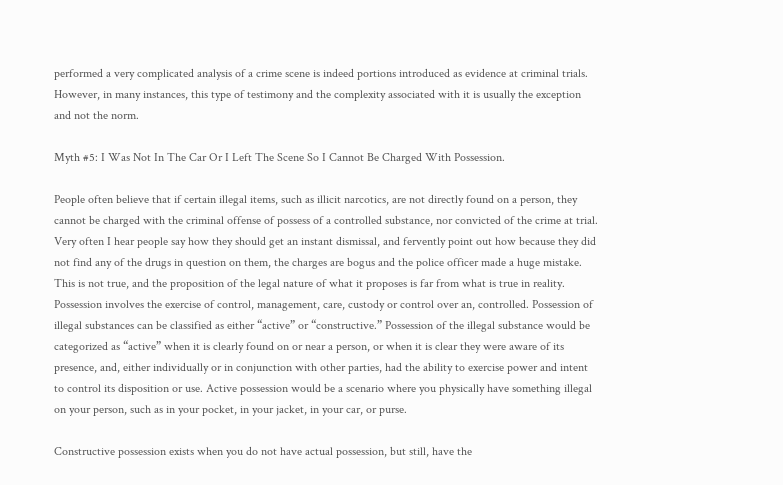performed a very complicated analysis of a crime scene is indeed portions introduced as evidence at criminal trials. However, in many instances, this type of testimony and the complexity associated with it is usually the exception and not the norm.

Myth #5: I Was Not In The Car Or I Left The Scene So I Cannot Be Charged With Possession.

People often believe that if certain illegal items, such as illicit narcotics, are not directly found on a person, they cannot be charged with the criminal offense of possess of a controlled substance, nor convicted of the crime at trial. Very often I hear people say how they should get an instant dismissal, and fervently point out how because they did not find any of the drugs in question on them, the charges are bogus and the police officer made a huge mistake. This is not true, and the proposition of the legal nature of what it proposes is far from what is true in reality. Possession involves the exercise of control, management, care, custody or control over an, controlled. Possession of illegal substances can be classified as either “active” or “constructive.” Possession of the illegal substance would be categorized as “active” when it is clearly found on or near a person, or when it is clear they were aware of its presence, and, either individually or in conjunction with other parties, had the ability to exercise power and intent to control its disposition or use. Active possession would be a scenario where you physically have something illegal on your person, such as in your pocket, in your jacket, in your car, or purse.

Constructive possession exists when you do not have actual possession, but still, have the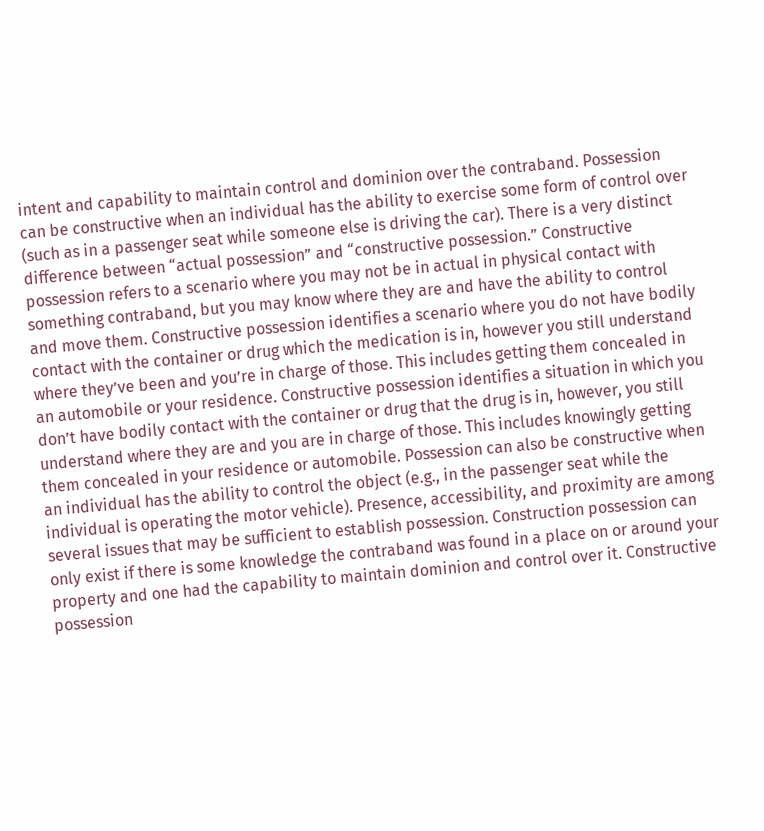intent and capability to maintain control and dominion over the contraband. Possession can be constructive when an individual has the ability to exercise some form of control over (such as in a passenger seat while someone else is driving the car). There is a very distinct difference between “actual possession” and “constructive possession.” Constructive possession refers to a scenario where you may not be in actual in physical contact with something contraband, but you may know where they are and have the ability to control and move them. Constructive possession identifies a scenario where you do not have bodily contact with the container or drug which the medication is in, however you still understand where they’ve been and you’re in charge of those. This includes getting them concealed in an automobile or your residence. Constructive possession identifies a situation in which you don’t have bodily contact with the container or drug that the drug is in, however, you still understand where they are and you are in charge of those. This includes knowingly getting them concealed in your residence or automobile. Possession can also be constructive when an individual has the ability to control the object (e.g., in the passenger seat while the individual is operating the motor vehicle). Presence, accessibility, and proximity are among several issues that may be sufficient to establish possession. Construction possession can only exist if there is some knowledge the contraband was found in a place on or around your property and one had the capability to maintain dominion and control over it. Constructive possession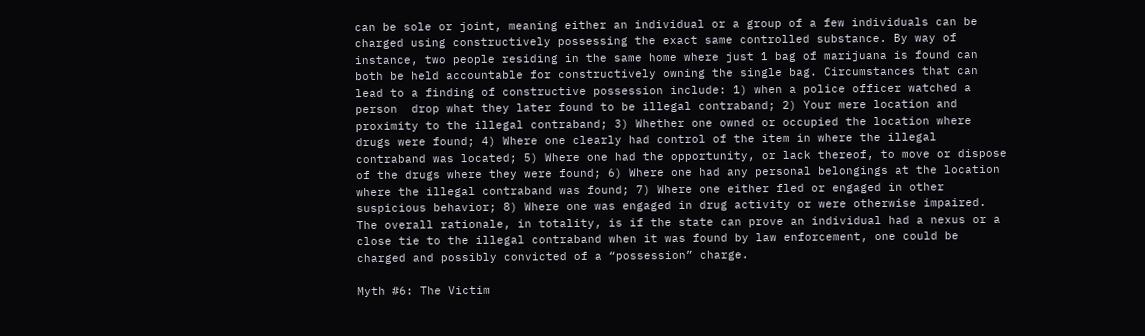can be sole or joint, meaning either an individual or a group of a few individuals can be charged using constructively possessing the exact same controlled substance. By way of instance, two people residing in the same home where just 1 bag of marijuana is found can both be held accountable for constructively owning the single bag. Circumstances that can lead to a finding of constructive possession include: 1) when a police officer watched a person  drop what they later found to be illegal contraband; 2) Your mere location and proximity to the illegal contraband; 3) Whether one owned or occupied the location where drugs were found; 4) Where one clearly had control of the item in where the illegal contraband was located; 5) Where one had the opportunity, or lack thereof, to move or dispose of the drugs where they were found; 6) Where one had any personal belongings at the location where the illegal contraband was found; 7) Where one either fled or engaged in other suspicious behavior; 8) Where one was engaged in drug activity or were otherwise impaired. The overall rationale, in totality, is if the state can prove an individual had a nexus or a close tie to the illegal contraband when it was found by law enforcement, one could be charged and possibly convicted of a “possession” charge.

Myth #6: The Victim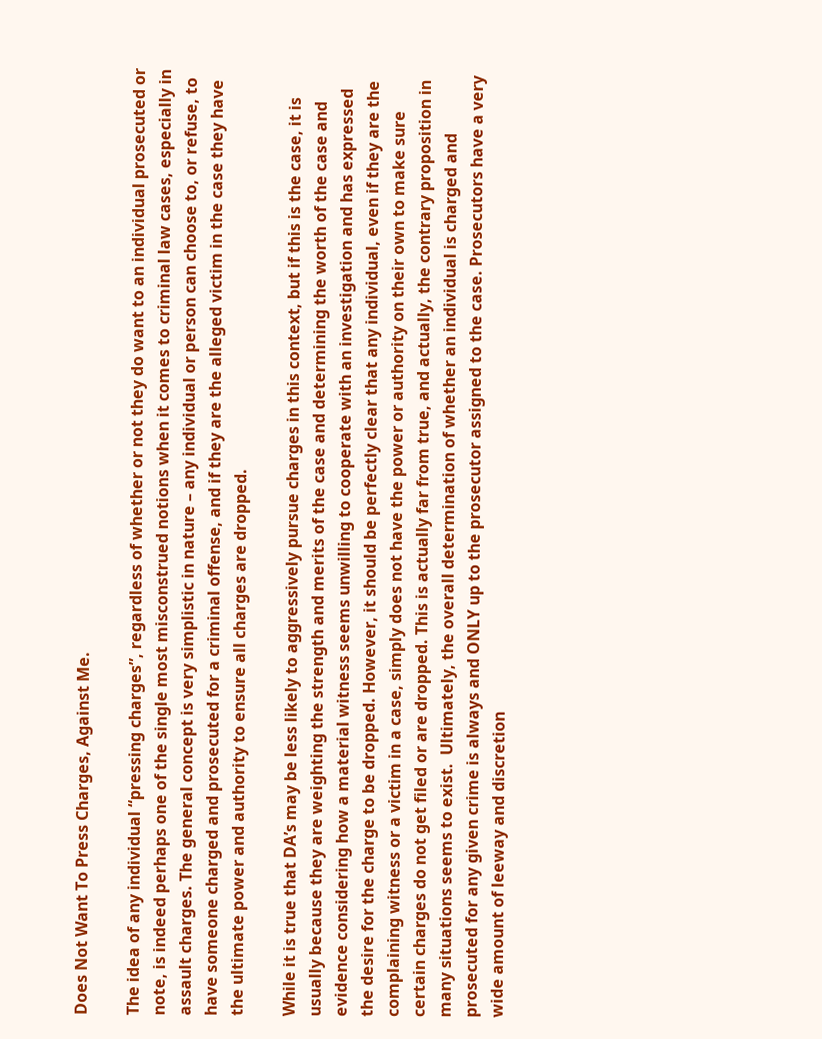Does Not Want To Press Charges, Against Me.

The idea of any individual “pressing charges”, regardless of whether or not they do want to an individual prosecuted or note, is indeed perhaps one of the single most misconstrued notions when it comes to criminal law cases, especially in assault charges. The general concept is very simplistic in nature – any individual or person can choose to, or refuse, to have someone charged and prosecuted for a criminal offense, and if they are the alleged victim in the case they have the ultimate power and authority to ensure all charges are dropped.

While it is true that DA’s may be less likely to aggressively pursue charges in this context, but if this is the case, it is usually because they are weighting the strength and merits of the case and determining the worth of the case and evidence considering how a material witness seems unwilling to cooperate with an investigation and has expressed the desire for the charge to be dropped. However, it should be perfectly clear that any individual, even if they are the complaining witness or a victim in a case, simply does not have the power or authority on their own to make sure certain charges do not get filed or are dropped. This is actually far from true, and actually, the contrary proposition in many situations seems to exist.  Ultimately, the overall determination of whether an individual is charged and prosecuted for any given crime is always and ONLY up to the prosecutor assigned to the case. Prosecutors have a very wide amount of leeway and discretion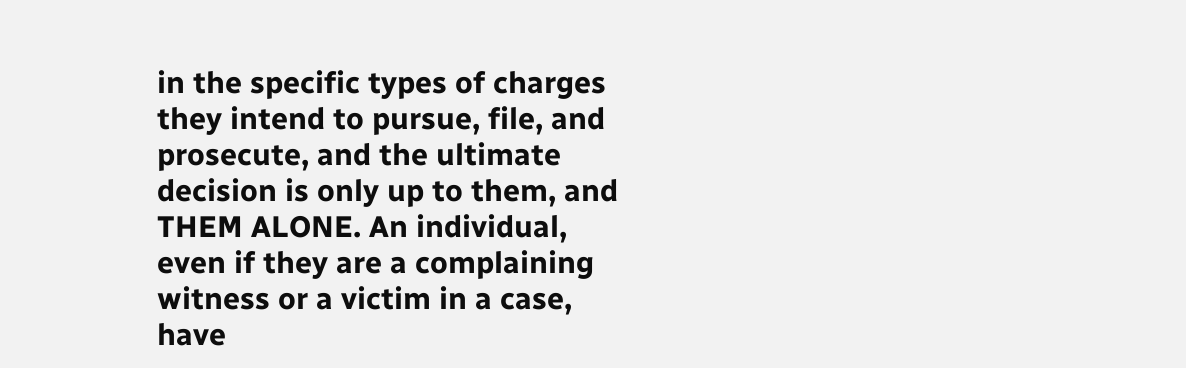in the specific types of charges they intend to pursue, file, and prosecute, and the ultimate decision is only up to them, and THEM ALONE. An individual, even if they are a complaining witness or a victim in a case, have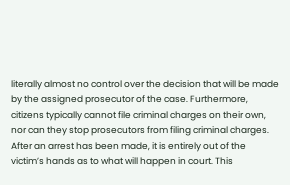literally almost no control over the decision that will be made by the assigned prosecutor of the case. Furthermore, citizens typically cannot file criminal charges on their own, nor can they stop prosecutors from filing criminal charges. After an arrest has been made, it is entirely out of the victim’s hands as to what will happen in court. This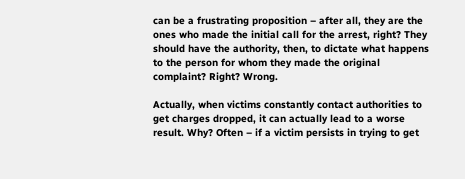can be a frustrating proposition – after all, they are the ones who made the initial call for the arrest, right? They should have the authority, then, to dictate what happens to the person for whom they made the original complaint? Right? Wrong.

Actually, when victims constantly contact authorities to get charges dropped, it can actually lead to a worse result. Why? Often – if a victim persists in trying to get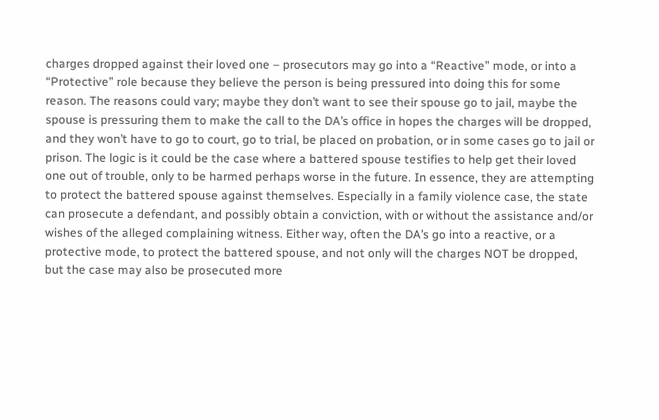charges dropped against their loved one – prosecutors may go into a “Reactive” mode, or into a “Protective” role because they believe the person is being pressured into doing this for some reason. The reasons could vary; maybe they don’t want to see their spouse go to jail, maybe the spouse is pressuring them to make the call to the DA’s office in hopes the charges will be dropped, and they won’t have to go to court, go to trial, be placed on probation, or in some cases go to jail or prison. The logic is it could be the case where a battered spouse testifies to help get their loved one out of trouble, only to be harmed perhaps worse in the future. In essence, they are attempting to protect the battered spouse against themselves. Especially in a family violence case, the state can prosecute a defendant, and possibly obtain a conviction, with or without the assistance and/or wishes of the alleged complaining witness. Either way, often the DA’s go into a reactive, or a protective mode, to protect the battered spouse, and not only will the charges NOT be dropped, but the case may also be prosecuted more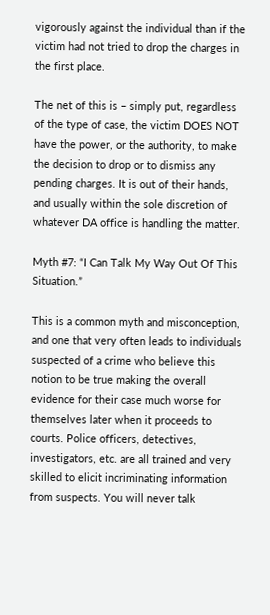vigorously against the individual than if the victim had not tried to drop the charges in the first place.

The net of this is – simply put, regardless of the type of case, the victim DOES NOT have the power, or the authority, to make the decision to drop or to dismiss any pending charges. It is out of their hands, and usually within the sole discretion of whatever DA office is handling the matter.

Myth #7: “I Can Talk My Way Out Of This Situation.”

This is a common myth and misconception, and one that very often leads to individuals suspected of a crime who believe this notion to be true making the overall evidence for their case much worse for themselves later when it proceeds to courts. Police officers, detectives, investigators, etc. are all trained and very skilled to elicit incriminating information from suspects. You will never talk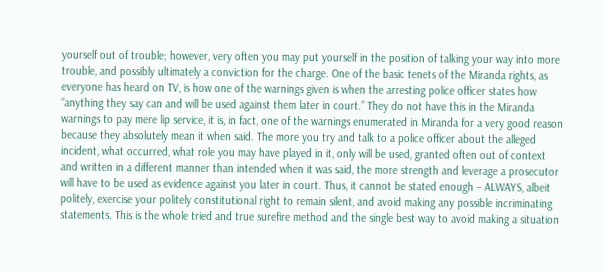yourself out of trouble; however, very often you may put yourself in the position of talking your way into more trouble, and possibly ultimately a conviction for the charge. One of the basic tenets of the Miranda rights, as everyone has heard on TV, is how one of the warnings given is when the arresting police officer states how “anything they say can and will be used against them later in court.” They do not have this in the Miranda warnings to pay mere lip service, it is, in fact, one of the warnings enumerated in Miranda for a very good reason because they absolutely mean it when said. The more you try and talk to a police officer about the alleged incident, what occurred, what role you may have played in it, only will be used, granted often out of context and written in a different manner than intended when it was said, the more strength and leverage a prosecutor will have to be used as evidence against you later in court. Thus, it cannot be stated enough – ALWAYS, albeit politely, exercise your politely constitutional right to remain silent, and avoid making any possible incriminating statements. This is the whole tried and true surefire method and the single best way to avoid making a situation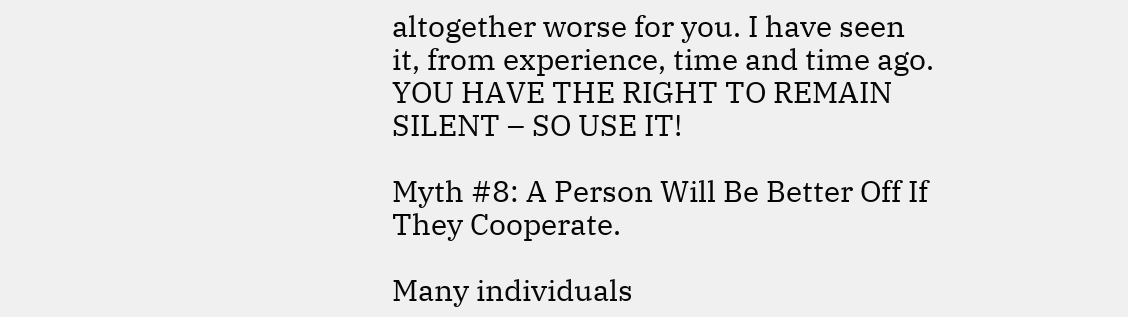altogether worse for you. I have seen it, from experience, time and time ago. YOU HAVE THE RIGHT TO REMAIN SILENT – SO USE IT!

Myth #8: A Person Will Be Better Off If They Cooperate.

Many individuals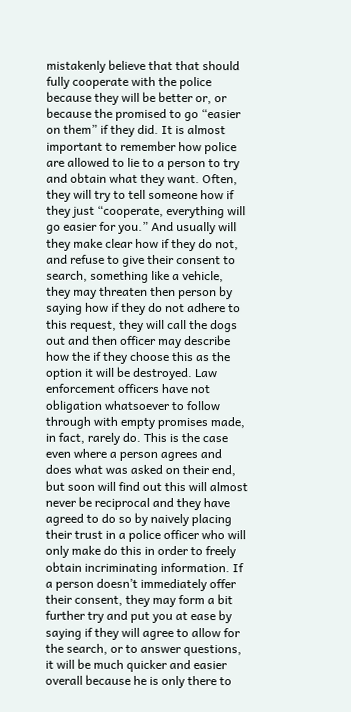mistakenly believe that that should fully cooperate with the police because they will be better or, or because the promised to go “easier on them” if they did. It is almost important to remember how police are allowed to lie to a person to try and obtain what they want. Often, they will try to tell someone how if they just “cooperate, everything will go easier for you.” And usually will they make clear how if they do not, and refuse to give their consent to search, something like a vehicle, they may threaten then person by saying how if they do not adhere to this request, they will call the dogs out and then officer may describe how the if they choose this as the option it will be destroyed. Law enforcement officers have not obligation whatsoever to follow through with empty promises made, in fact, rarely do. This is the case even where a person agrees and does what was asked on their end, but soon will find out this will almost never be reciprocal and they have agreed to do so by naively placing their trust in a police officer who will only make do this in order to freely obtain incriminating information. If a person doesn’t immediately offer their consent, they may form a bit further try and put you at ease by saying if they will agree to allow for the search, or to answer questions, it will be much quicker and easier overall because he is only there to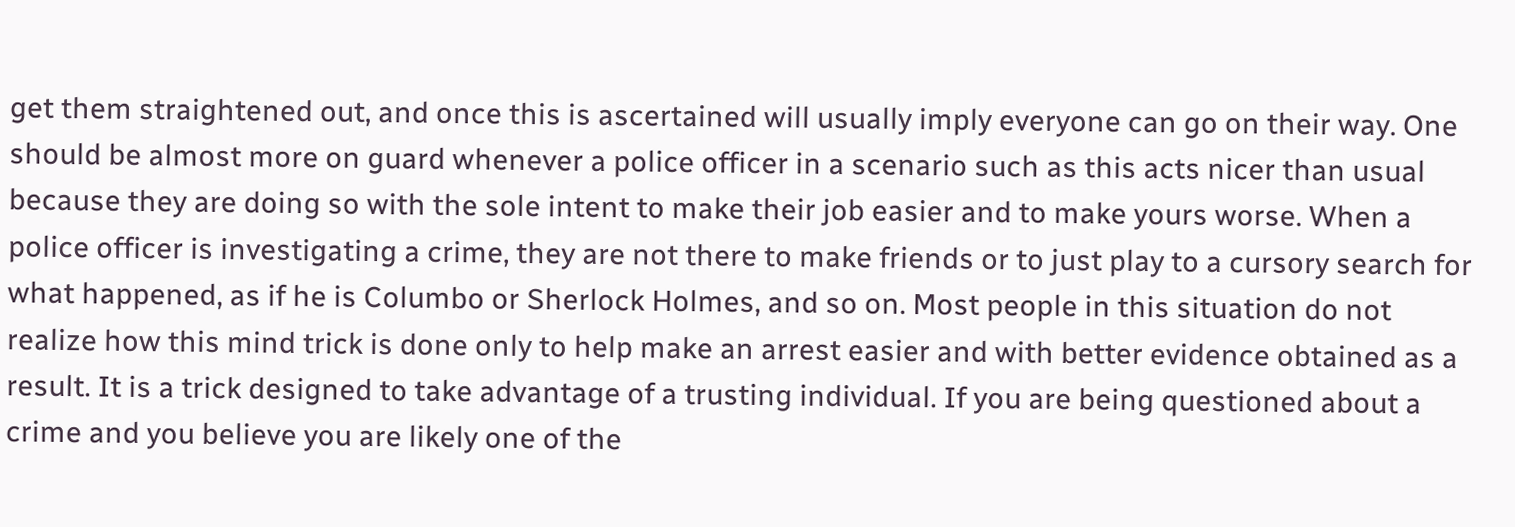get them straightened out, and once this is ascertained will usually imply everyone can go on their way. One should be almost more on guard whenever a police officer in a scenario such as this acts nicer than usual because they are doing so with the sole intent to make their job easier and to make yours worse. When a police officer is investigating a crime, they are not there to make friends or to just play to a cursory search for what happened, as if he is Columbo or Sherlock Holmes, and so on. Most people in this situation do not realize how this mind trick is done only to help make an arrest easier and with better evidence obtained as a result. It is a trick designed to take advantage of a trusting individual. If you are being questioned about a crime and you believe you are likely one of the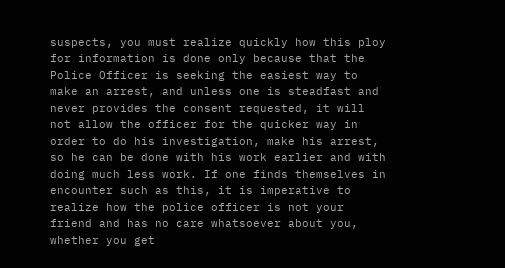suspects, you must realize quickly how this ploy for information is done only because that the Police Officer is seeking the easiest way to make an arrest, and unless one is steadfast and never provides the consent requested, it will not allow the officer for the quicker way in order to do his investigation, make his arrest, so he can be done with his work earlier and with doing much less work. If one finds themselves in encounter such as this, it is imperative to realize how the police officer is not your friend and has no care whatsoever about you, whether you get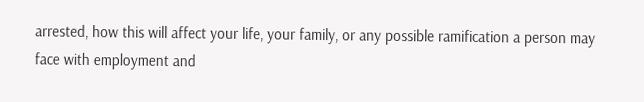arrested, how this will affect your life, your family, or any possible ramification a person may face with employment and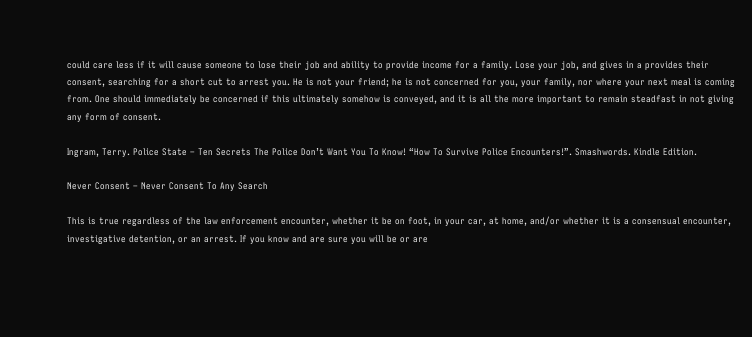could care less if it will cause someone to lose their job and ability to provide income for a family. Lose your job, and gives in a provides their consent, searching for a short cut to arrest you. He is not your friend; he is not concerned for you, your family, nor where your next meal is coming from. One should immediately be concerned if this ultimately somehow is conveyed, and it is all the more important to remain steadfast in not giving any form of consent.

Ingram, Terry. Police State – Ten Secrets The Police Don’t Want You To Know! “How To Survive Police Encounters!”. Smashwords. Kindle Edition.

Never Consent – Never Consent To Any Search

This is true regardless of the law enforcement encounter, whether it be on foot, in your car, at home, and/or whether it is a consensual encounter, investigative detention, or an arrest. If you know and are sure you will be or are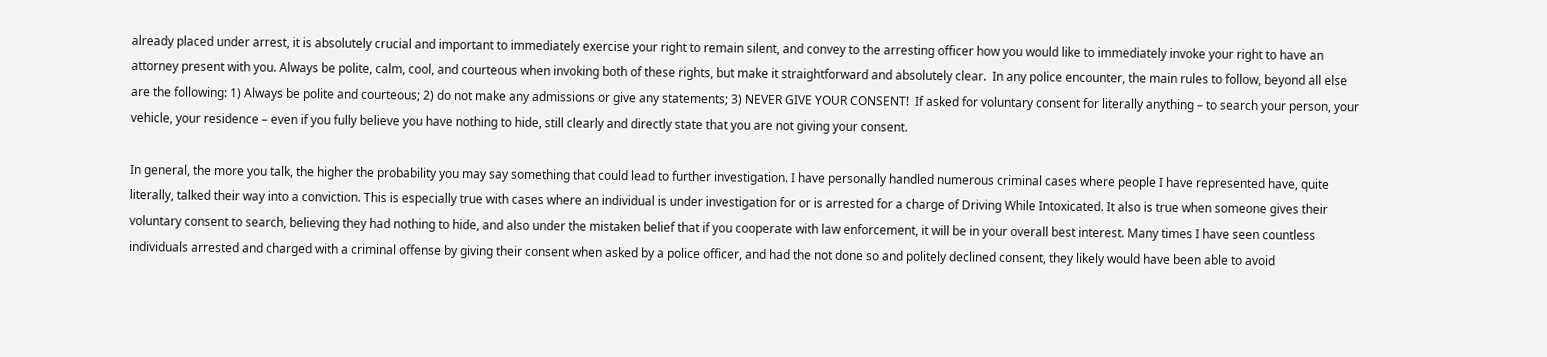already placed under arrest, it is absolutely crucial and important to immediately exercise your right to remain silent, and convey to the arresting officer how you would like to immediately invoke your right to have an attorney present with you. Always be polite, calm, cool, and courteous when invoking both of these rights, but make it straightforward and absolutely clear.  In any police encounter, the main rules to follow, beyond all else are the following: 1) Always be polite and courteous; 2) do not make any admissions or give any statements; 3) NEVER GIVE YOUR CONSENT!  If asked for voluntary consent for literally anything – to search your person, your vehicle, your residence – even if you fully believe you have nothing to hide, still clearly and directly state that you are not giving your consent.

In general, the more you talk, the higher the probability you may say something that could lead to further investigation. I have personally handled numerous criminal cases where people I have represented have, quite literally, talked their way into a conviction. This is especially true with cases where an individual is under investigation for or is arrested for a charge of Driving While Intoxicated. It also is true when someone gives their voluntary consent to search, believing they had nothing to hide, and also under the mistaken belief that if you cooperate with law enforcement, it will be in your overall best interest. Many times I have seen countless individuals arrested and charged with a criminal offense by giving their consent when asked by a police officer, and had the not done so and politely declined consent, they likely would have been able to avoid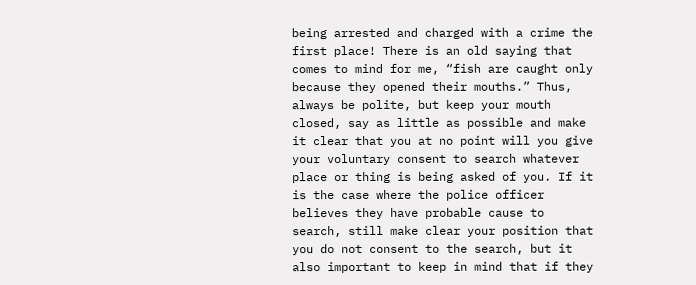being arrested and charged with a crime the first place! There is an old saying that comes to mind for me, “fish are caught only because they opened their mouths.” Thus, always be polite, but keep your mouth closed, say as little as possible and make it clear that you at no point will you give your voluntary consent to search whatever place or thing is being asked of you. If it is the case where the police officer believes they have probable cause to search, still make clear your position that you do not consent to the search, but it also important to keep in mind that if they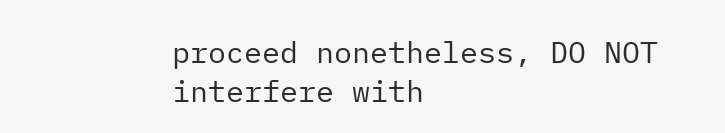proceed nonetheless, DO NOT interfere with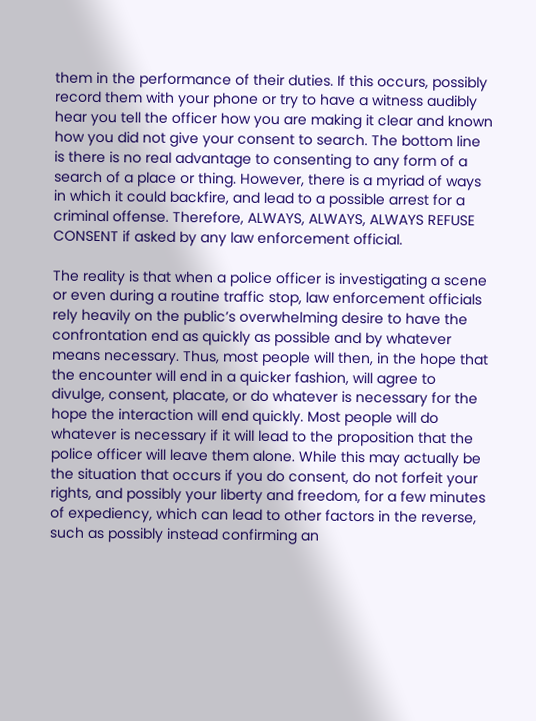them in the performance of their duties. If this occurs, possibly record them with your phone or try to have a witness audibly hear you tell the officer how you are making it clear and known how you did not give your consent to search. The bottom line is there is no real advantage to consenting to any form of a search of a place or thing. However, there is a myriad of ways in which it could backfire, and lead to a possible arrest for a criminal offense. Therefore, ALWAYS, ALWAYS, ALWAYS REFUSE CONSENT if asked by any law enforcement official.

The reality is that when a police officer is investigating a scene or even during a routine traffic stop, law enforcement officials rely heavily on the public’s overwhelming desire to have the confrontation end as quickly as possible and by whatever means necessary. Thus, most people will then, in the hope that the encounter will end in a quicker fashion, will agree to divulge, consent, placate, or do whatever is necessary for the hope the interaction will end quickly. Most people will do whatever is necessary if it will lead to the proposition that the police officer will leave them alone. While this may actually be the situation that occurs if you do consent, do not forfeit your rights, and possibly your liberty and freedom, for a few minutes of expediency, which can lead to other factors in the reverse, such as possibly instead confirming an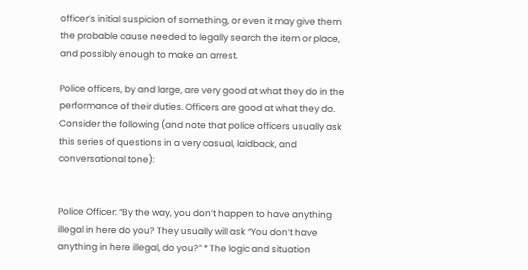officer’s initial suspicion of something, or even it may give them the probable cause needed to legally search the item or place, and possibly enough to make an arrest.

Police officers, by and large, are very good at what they do in the performance of their duties. Officers are good at what they do. Consider the following (and note that police officers usually ask this series of questions in a very casual, laidback, and conversational tone):


Police Officer: “By the way, you don’t happen to have anything illegal in here do you? They usually will ask “You don’t have anything in here illegal, do you?” * The logic and situation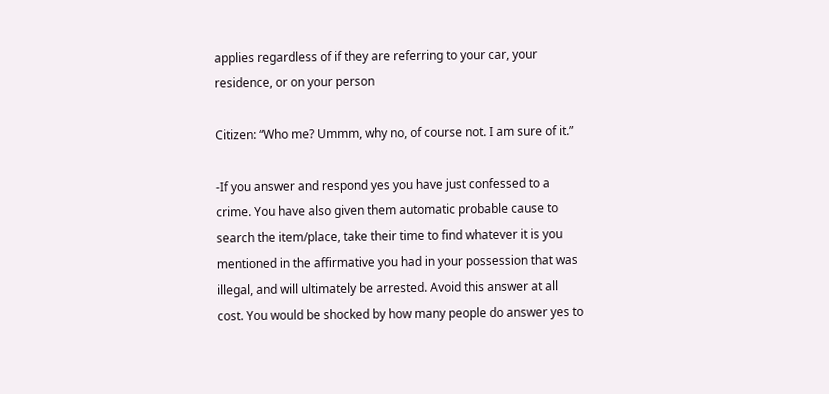applies regardless of if they are referring to your car, your residence, or on your person

Citizen: “Who me? Ummm, why no, of course not. I am sure of it.”

-If you answer and respond yes you have just confessed to a crime. You have also given them automatic probable cause to search the item/place, take their time to find whatever it is you mentioned in the affirmative you had in your possession that was illegal, and will ultimately be arrested. Avoid this answer at all cost. You would be shocked by how many people do answer yes to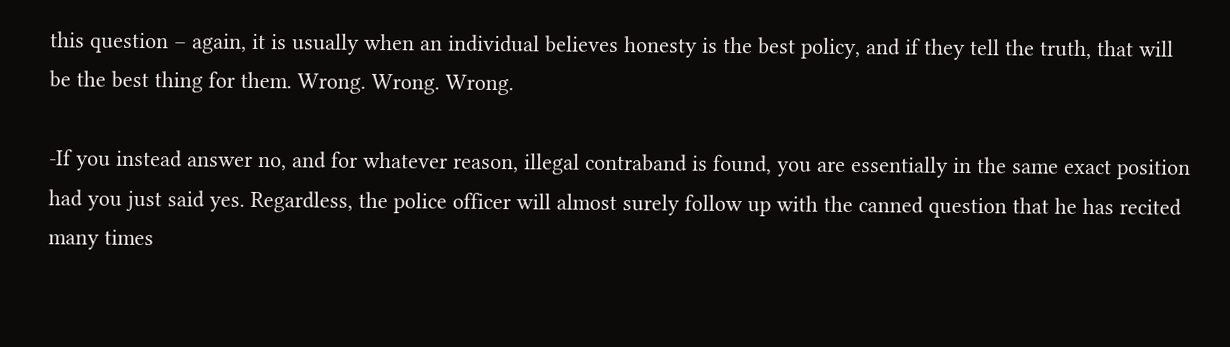this question – again, it is usually when an individual believes honesty is the best policy, and if they tell the truth, that will be the best thing for them. Wrong. Wrong. Wrong.

-If you instead answer no, and for whatever reason, illegal contraband is found, you are essentially in the same exact position had you just said yes. Regardless, the police officer will almost surely follow up with the canned question that he has recited many times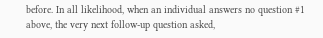before. In all likelihood, when an individual answers no question #1 above, the very next follow-up question asked,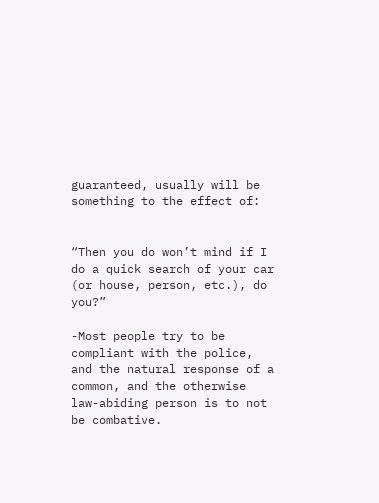guaranteed, usually will be something to the effect of:


“Then you do won’t mind if I do a quick search of your car (or house, person, etc.), do you?”

-Most people try to be compliant with the police, and the natural response of a common, and the otherwise law-abiding person is to not be combative.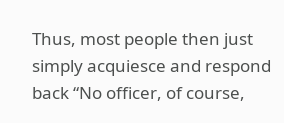Thus, most people then just simply acquiesce and respond back “No officer, of course,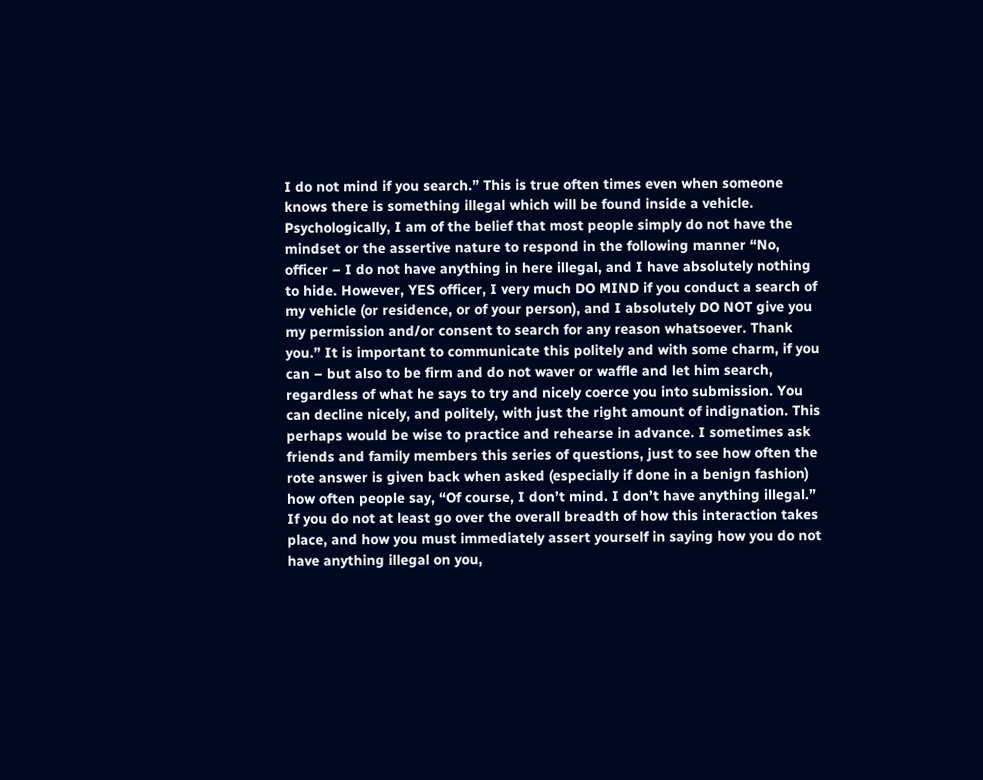I do not mind if you search.” This is true often times even when someone knows there is something illegal which will be found inside a vehicle. Psychologically, I am of the belief that most people simply do not have the mindset or the assertive nature to respond in the following manner “No, officer – I do not have anything in here illegal, and I have absolutely nothing to hide. However, YES officer, I very much DO MIND if you conduct a search of my vehicle (or residence, or of your person), and I absolutely DO NOT give you my permission and/or consent to search for any reason whatsoever. Thank you.” It is important to communicate this politely and with some charm, if you can – but also to be firm and do not waver or waffle and let him search, regardless of what he says to try and nicely coerce you into submission. You can decline nicely, and politely, with just the right amount of indignation. This perhaps would be wise to practice and rehearse in advance. I sometimes ask friends and family members this series of questions, just to see how often the rote answer is given back when asked (especially if done in a benign fashion) how often people say, “Of course, I don’t mind. I don’t have anything illegal.” If you do not at least go over the overall breadth of how this interaction takes place, and how you must immediately assert yourself in saying how you do not have anything illegal on you,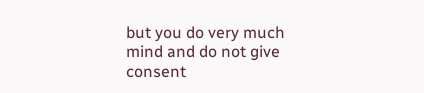but you do very much mind and do not give consent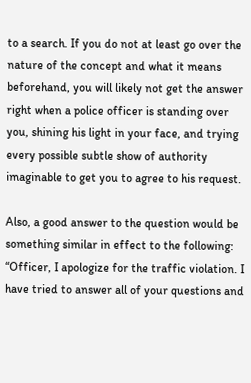to a search. If you do not at least go over the nature of the concept and what it means beforehand, you will likely not get the answer right when a police officer is standing over you, shining his light in your face, and trying every possible subtle show of authority imaginable to get you to agree to his request.

Also, a good answer to the question would be something similar in effect to the following: “Officer, I apologize for the traffic violation. I have tried to answer all of your questions and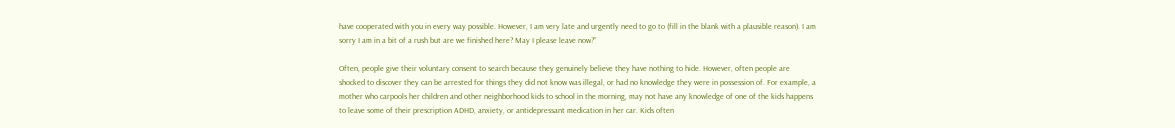have cooperated with you in every way possible. However, I am very late and urgently need to go to (fill in the blank with a plausible reason). I am sorry I am in a bit of a rush but are we finished here? May I please leave now?”

Often, people give their voluntary consent to search because they genuinely believe they have nothing to hide. However, often people are shocked to discover they can be arrested for things they did not know was illegal, or had no knowledge they were in possession of. For example, a mother who carpools her children and other neighborhood kids to school in the morning, may not have any knowledge of one of the kids happens to leave some of their prescription ADHD, anxiety, or antidepressant medication in her car. Kids often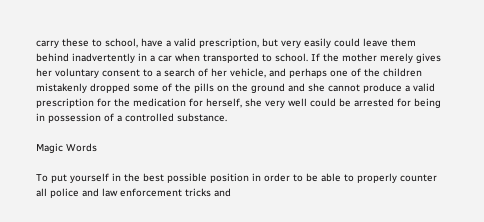carry these to school, have a valid prescription, but very easily could leave them behind inadvertently in a car when transported to school. If the mother merely gives her voluntary consent to a search of her vehicle, and perhaps one of the children mistakenly dropped some of the pills on the ground and she cannot produce a valid prescription for the medication for herself, she very well could be arrested for being in possession of a controlled substance.

Magic Words

To put yourself in the best possible position in order to be able to properly counter all police and law enforcement tricks and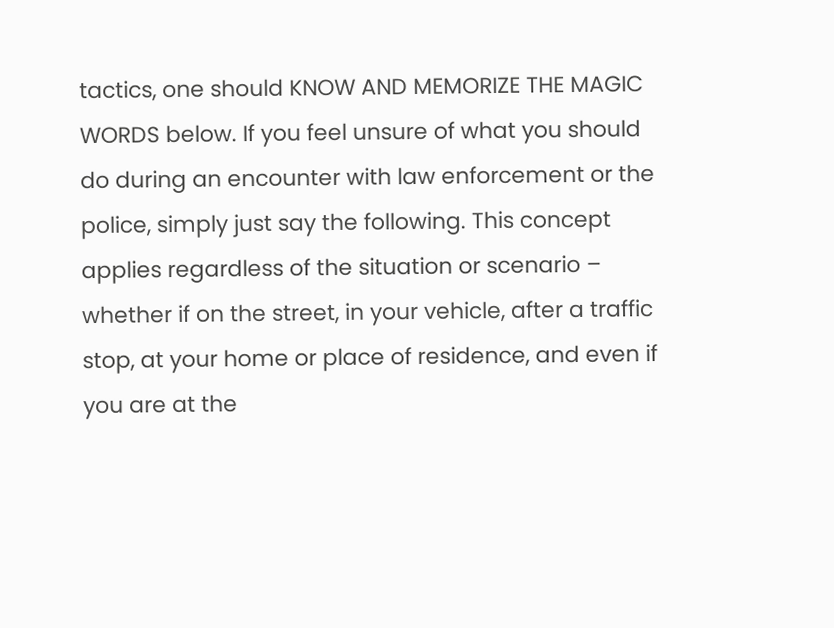tactics, one should KNOW AND MEMORIZE THE MAGIC WORDS below. If you feel unsure of what you should do during an encounter with law enforcement or the police, simply just say the following. This concept applies regardless of the situation or scenario – whether if on the street, in your vehicle, after a traffic stop, at your home or place of residence, and even if you are at the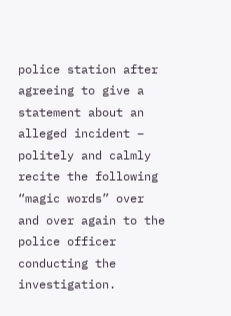police station after agreeing to give a statement about an alleged incident – politely and calmly recite the following “magic words” over and over again to the police officer conducting the investigation.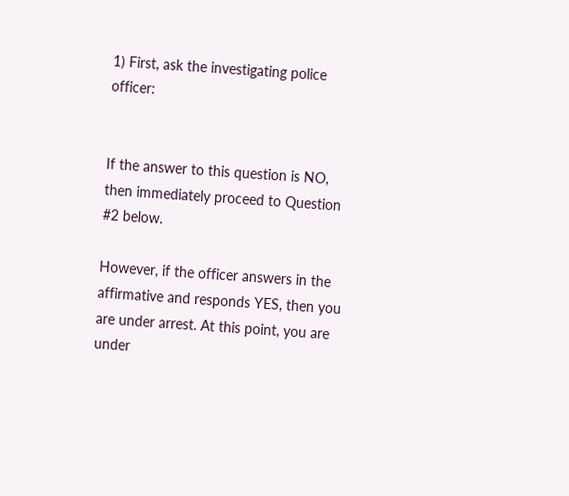1) First, ask the investigating police officer:


If the answer to this question is NO, then immediately proceed to Question #2 below.

However, if the officer answers in the affirmative and responds YES, then you are under arrest. At this point, you are under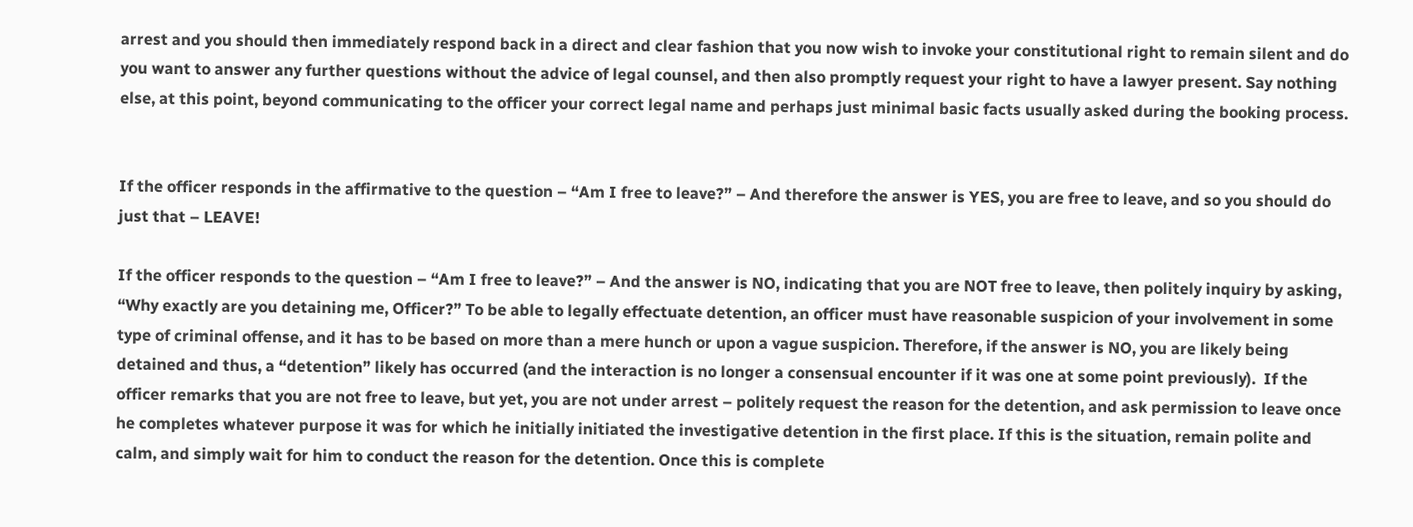arrest and you should then immediately respond back in a direct and clear fashion that you now wish to invoke your constitutional right to remain silent and do you want to answer any further questions without the advice of legal counsel, and then also promptly request your right to have a lawyer present. Say nothing else, at this point, beyond communicating to the officer your correct legal name and perhaps just minimal basic facts usually asked during the booking process.


If the officer responds in the affirmative to the question – “Am I free to leave?” – And therefore the answer is YES, you are free to leave, and so you should do just that – LEAVE!

If the officer responds to the question – “Am I free to leave?” – And the answer is NO, indicating that you are NOT free to leave, then politely inquiry by asking, “Why exactly are you detaining me, Officer?” To be able to legally effectuate detention, an officer must have reasonable suspicion of your involvement in some type of criminal offense, and it has to be based on more than a mere hunch or upon a vague suspicion. Therefore, if the answer is NO, you are likely being detained and thus, a “detention” likely has occurred (and the interaction is no longer a consensual encounter if it was one at some point previously).  If the officer remarks that you are not free to leave, but yet, you are not under arrest – politely request the reason for the detention, and ask permission to leave once he completes whatever purpose it was for which he initially initiated the investigative detention in the first place. If this is the situation, remain polite and calm, and simply wait for him to conduct the reason for the detention. Once this is complete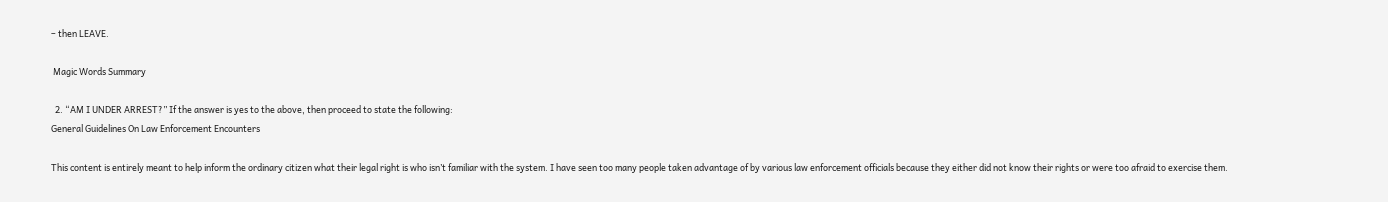– then LEAVE.

 Magic Words Summary

  2. “AM I UNDER ARREST?” If the answer is yes to the above, then proceed to state the following:
General Guidelines On Law Enforcement Encounters

This content is entirely meant to help inform the ordinary citizen what their legal right is who isn’t familiar with the system. I have seen too many people taken advantage of by various law enforcement officials because they either did not know their rights or were too afraid to exercise them.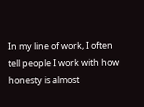In my line of work, I often tell people I work with how honesty is almost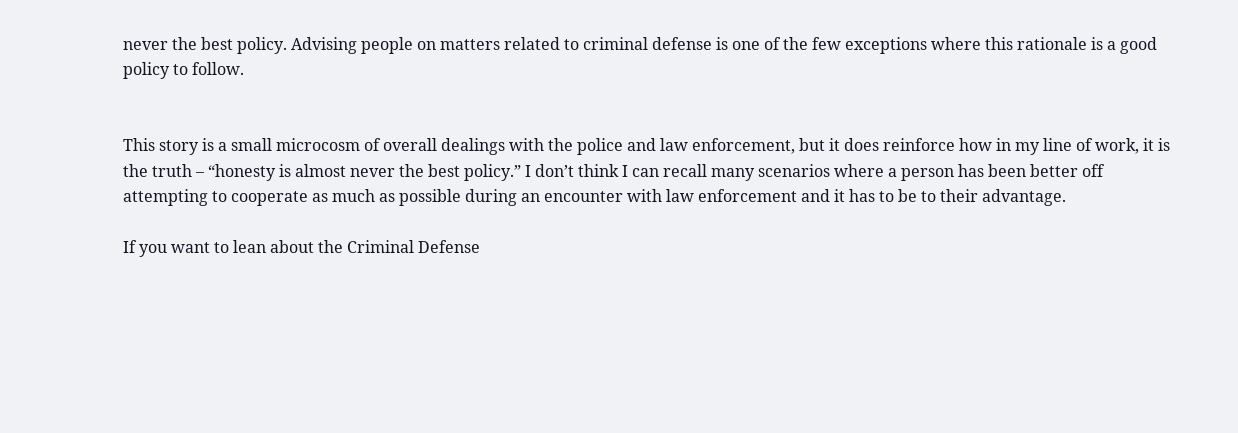never the best policy. Advising people on matters related to criminal defense is one of the few exceptions where this rationale is a good policy to follow.


This story is a small microcosm of overall dealings with the police and law enforcement, but it does reinforce how in my line of work, it is the truth – “honesty is almost never the best policy.” I don’t think I can recall many scenarios where a person has been better off attempting to cooperate as much as possible during an encounter with law enforcement and it has to be to their advantage.

If you want to lean about the Criminal Defense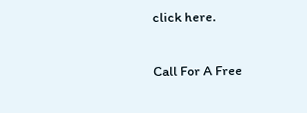click here.


Call For A Free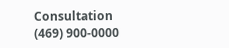Consultation
(469) 900-0000